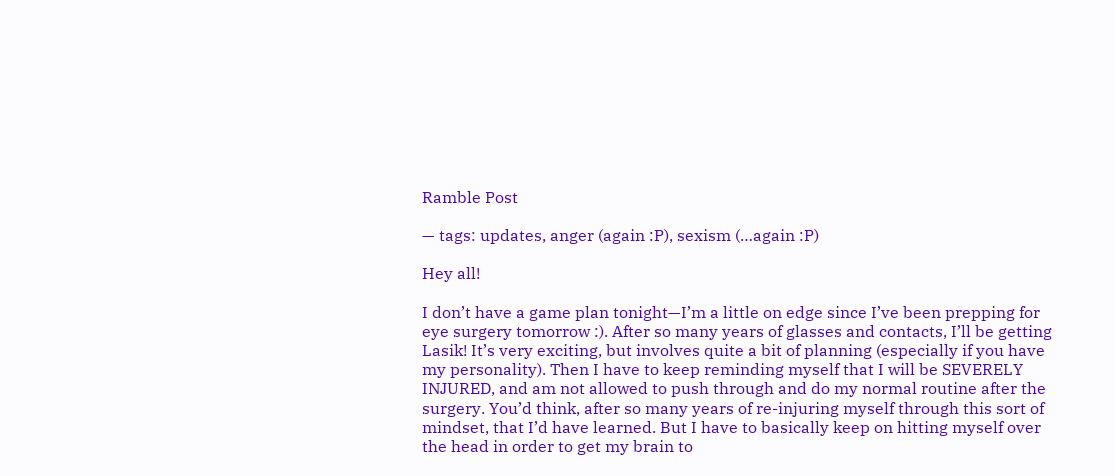Ramble Post

— tags: updates, anger (again :P), sexism (…again :P)

Hey all!

I don’t have a game plan tonight—I’m a little on edge since I’ve been prepping for eye surgery tomorrow :). After so many years of glasses and contacts, I’ll be getting Lasik! It’s very exciting, but involves quite a bit of planning (especially if you have my personality). Then I have to keep reminding myself that I will be SEVERELY INJURED, and am not allowed to push through and do my normal routine after the surgery. You’d think, after so many years of re-injuring myself through this sort of mindset, that I’d have learned. But I have to basically keep on hitting myself over the head in order to get my brain to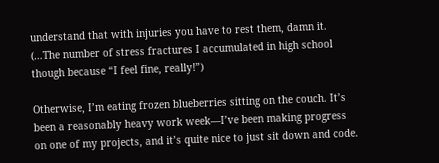understand that with injuries you have to rest them, damn it. (…The number of stress fractures I accumulated in high school though because “I feel fine, really!”)

Otherwise, I’m eating frozen blueberries sitting on the couch. It’s been a reasonably heavy work week—I’ve been making progress on one of my projects, and it’s quite nice to just sit down and code.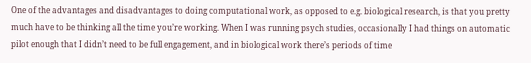One of the advantages and disadvantages to doing computational work, as opposed to e.g. biological research, is that you pretty much have to be thinking all the time you’re working. When I was running psych studies, occasionally I had things on automatic pilot enough that I didn’t need to be full engagement, and in biological work there’s periods of time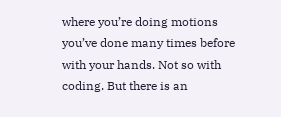where you’re doing motions you’ve done many times before with your hands. Not so with coding. But there is an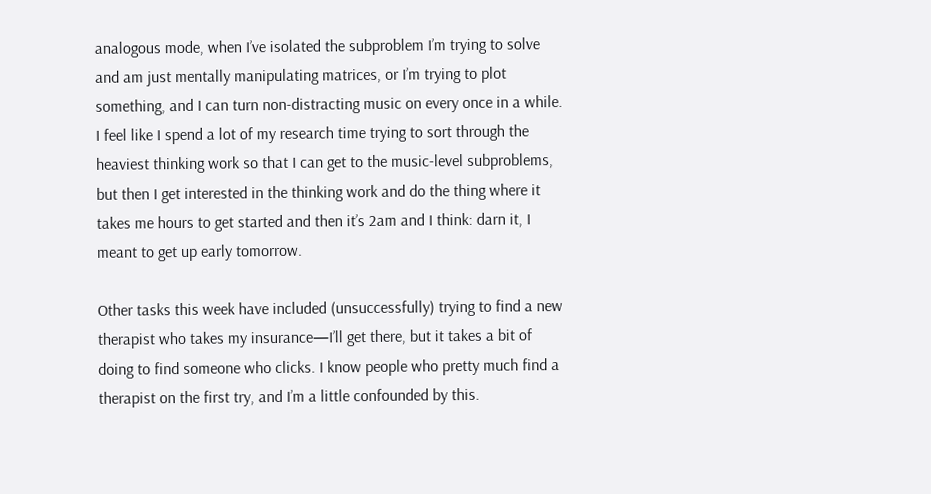analogous mode, when I’ve isolated the subproblem I’m trying to solve and am just mentally manipulating matrices, or I’m trying to plot something, and I can turn non-distracting music on every once in a while. I feel like I spend a lot of my research time trying to sort through the heaviest thinking work so that I can get to the music-level subproblems, but then I get interested in the thinking work and do the thing where it takes me hours to get started and then it’s 2am and I think: darn it, I meant to get up early tomorrow.

Other tasks this week have included (unsuccessfully) trying to find a new therapist who takes my insurance—I’ll get there, but it takes a bit of doing to find someone who clicks. I know people who pretty much find a therapist on the first try, and I’m a little confounded by this.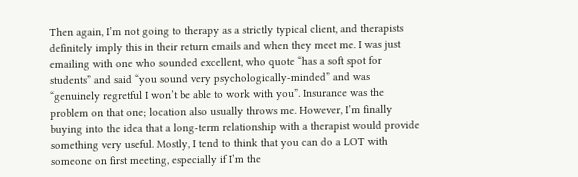Then again, I’m not going to therapy as a strictly typical client, and therapists definitely imply this in their return emails and when they meet me. I was just emailing with one who sounded excellent, who quote “has a soft spot for students” and said “you sound very psychologically-minded” and was “genuinely regretful I won’t be able to work with you”. Insurance was the problem on that one; location also usually throws me. However, I’m finally buying into the idea that a long-term relationship with a therapist would provide something very useful. Mostly, I tend to think that you can do a LOT with someone on first meeting, especially if I’m the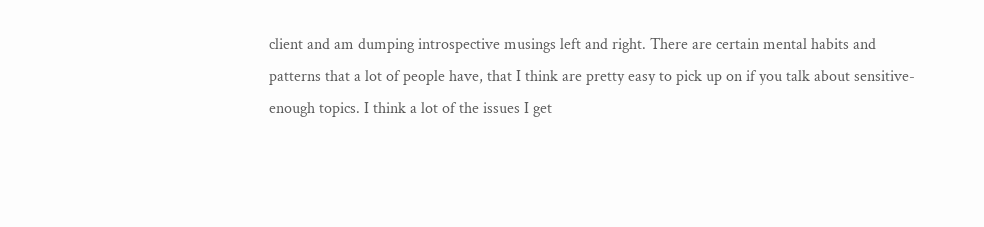client and am dumping introspective musings left and right. There are certain mental habits and patterns that a lot of people have, that I think are pretty easy to pick up on if you talk about sensitive-enough topics. I think a lot of the issues I get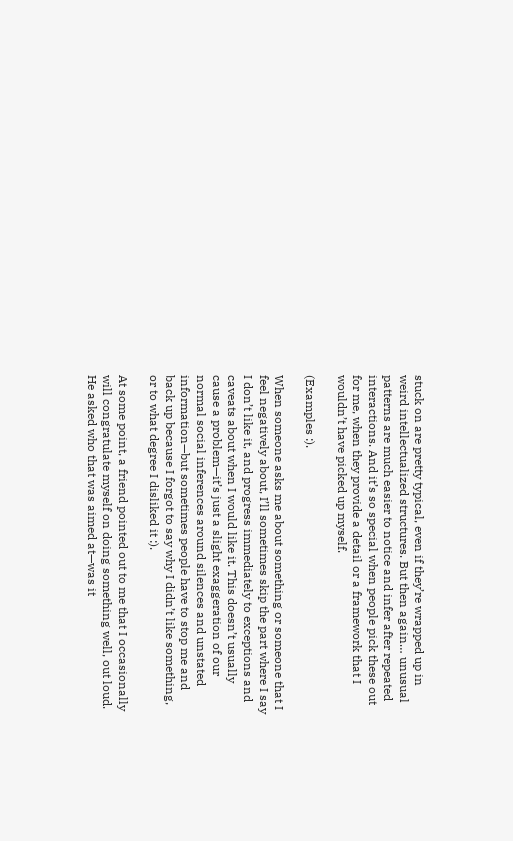stuck on are pretty typical, even if they’re wrapped up in weird intellectualized structures. But then again… unusual patterns are much easier to notice and infer after repeated interactions. And it’s so special when people pick these out for me, when they provide a detail or a framework that I wouldn’t have picked up myself.

(Examples :).

When someone asks me about something or someone that I feel negatively about, I’ll sometimes skip the part where I say I don’t like it, and progress immediately to exceptions and caveats about when I would like it. This doesn’t usually cause a problem—it’s just a slight exaggeration of our normal social inferences around silences and unstated information—but sometimes people have to stop me and back up because I forgot to say why I didn’t like something, or to what degree I disliked it :).

At some point, a friend pointed out to me that I occasionally will congratulate myself on doing something well, out loud. He asked who that was aimed at—was it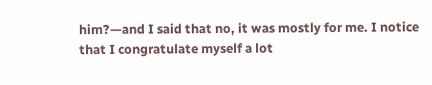him?—and I said that no, it was mostly for me. I notice that I congratulate myself a lot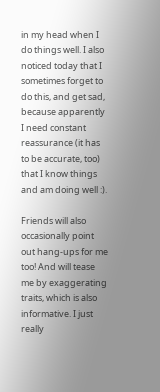in my head when I do things well. I also noticed today that I sometimes forget to do this, and get sad, because apparently I need constant reassurance (it has to be accurate, too) that I know things and am doing well :).

Friends will also occasionally point out hang-ups for me too! And will tease me by exaggerating traits, which is also informative. I just really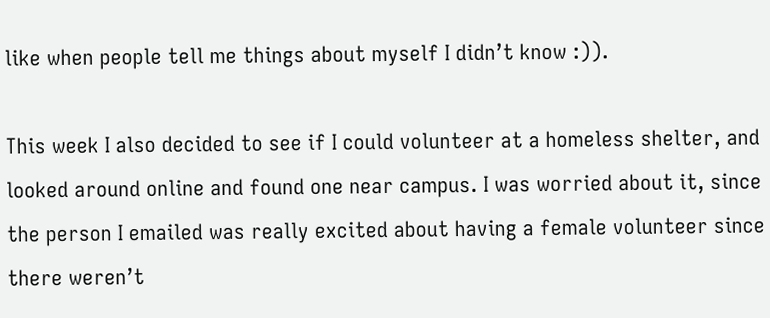like when people tell me things about myself I didn’t know :)).

This week I also decided to see if I could volunteer at a homeless shelter, and looked around online and found one near campus. I was worried about it, since the person I emailed was really excited about having a female volunteer since there weren’t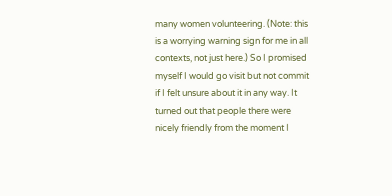many women volunteering. (Note: this is a worrying warning sign for me in all contexts, not just here.) So I promised myself I would go visit but not commit if I felt unsure about it in any way. It turned out that people there were nicely friendly from the moment I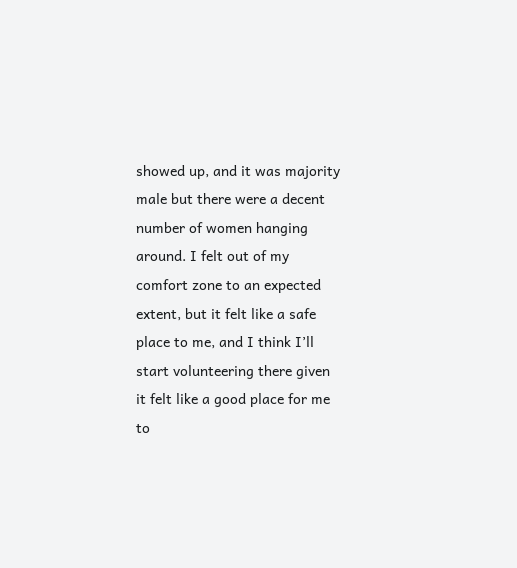showed up, and it was majority male but there were a decent number of women hanging around. I felt out of my comfort zone to an expected extent, but it felt like a safe place to me, and I think I’ll start volunteering there given it felt like a good place for me to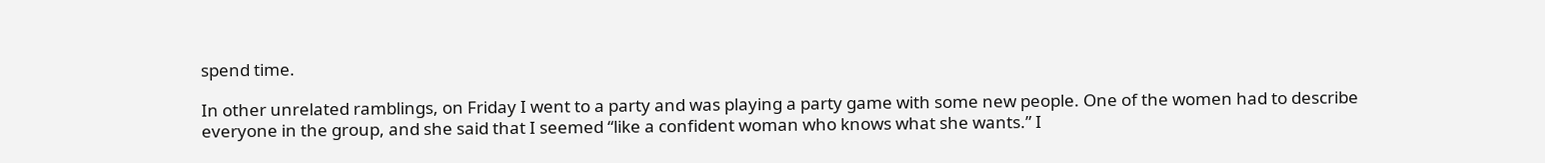spend time.

In other unrelated ramblings, on Friday I went to a party and was playing a party game with some new people. One of the women had to describe everyone in the group, and she said that I seemed “like a confident woman who knows what she wants.” I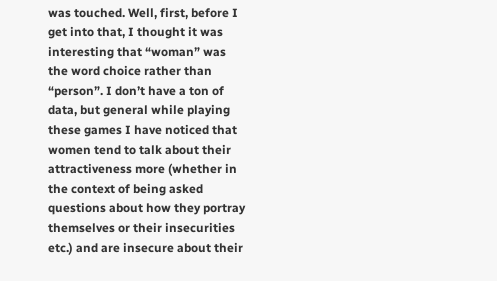was touched. Well, first, before I get into that, I thought it was interesting that “woman” was the word choice rather than “person”. I don’t have a ton of data, but general while playing these games I have noticed that women tend to talk about their attractiveness more (whether in the context of being asked questions about how they portray themselves or their insecurities etc.) and are insecure about their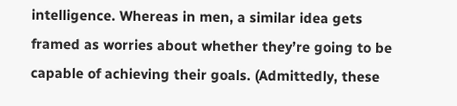intelligence. Whereas in men, a similar idea gets framed as worries about whether they’re going to be capable of achieving their goals. (Admittedly, these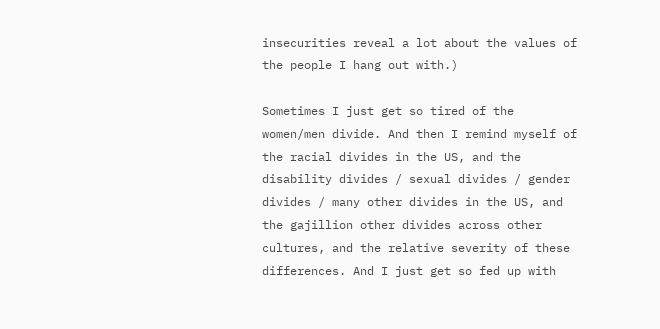insecurities reveal a lot about the values of the people I hang out with.)

Sometimes I just get so tired of the women/men divide. And then I remind myself of the racial divides in the US, and the disability divides / sexual divides / gender divides / many other divides in the US, and the gajillion other divides across other cultures, and the relative severity of these differences. And I just get so fed up with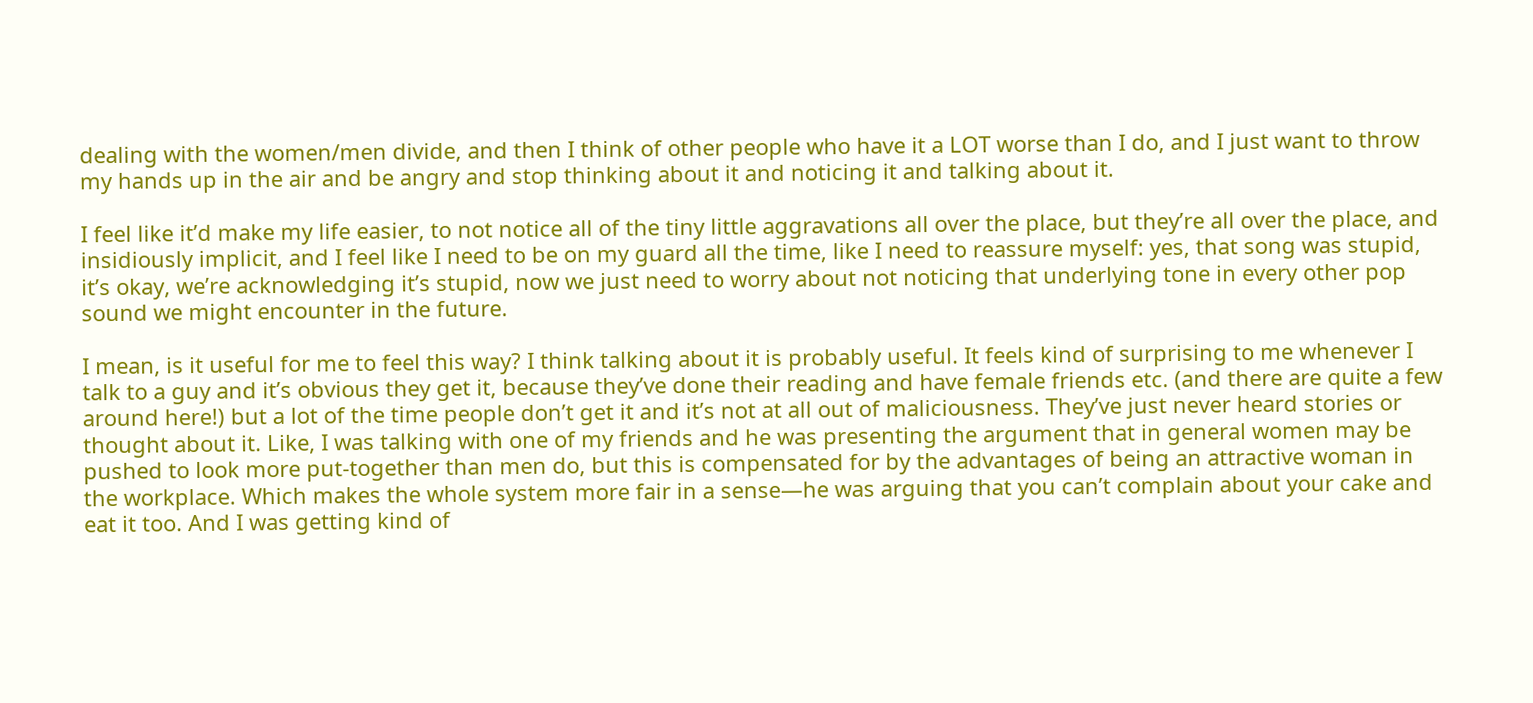dealing with the women/men divide, and then I think of other people who have it a LOT worse than I do, and I just want to throw my hands up in the air and be angry and stop thinking about it and noticing it and talking about it.

I feel like it’d make my life easier, to not notice all of the tiny little aggravations all over the place, but they’re all over the place, and insidiously implicit, and I feel like I need to be on my guard all the time, like I need to reassure myself: yes, that song was stupid, it’s okay, we’re acknowledging it’s stupid, now we just need to worry about not noticing that underlying tone in every other pop sound we might encounter in the future.

I mean, is it useful for me to feel this way? I think talking about it is probably useful. It feels kind of surprising to me whenever I talk to a guy and it’s obvious they get it, because they’ve done their reading and have female friends etc. (and there are quite a few around here!) but a lot of the time people don’t get it and it’s not at all out of maliciousness. They’ve just never heard stories or thought about it. Like, I was talking with one of my friends and he was presenting the argument that in general women may be pushed to look more put-together than men do, but this is compensated for by the advantages of being an attractive woman in the workplace. Which makes the whole system more fair in a sense—he was arguing that you can’t complain about your cake and eat it too. And I was getting kind of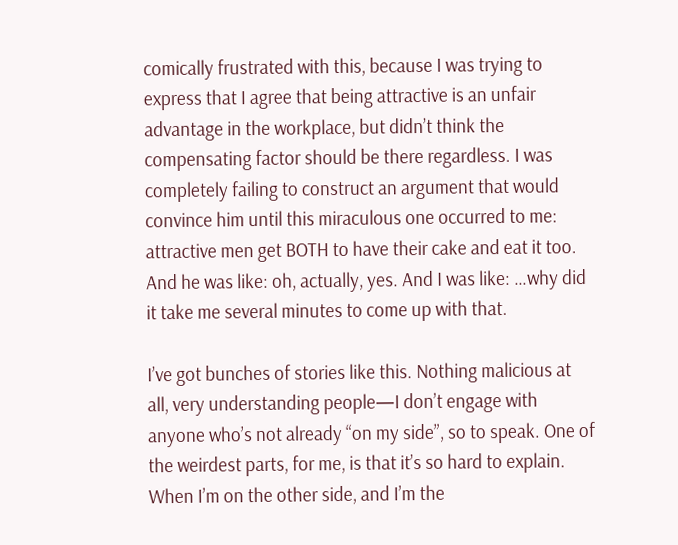comically frustrated with this, because I was trying to express that I agree that being attractive is an unfair advantage in the workplace, but didn’t think the compensating factor should be there regardless. I was completely failing to construct an argument that would convince him until this miraculous one occurred to me: attractive men get BOTH to have their cake and eat it too. And he was like: oh, actually, yes. And I was like: …why did it take me several minutes to come up with that.

I’ve got bunches of stories like this. Nothing malicious at all, very understanding people—I don’t engage with anyone who’s not already “on my side”, so to speak. One of the weirdest parts, for me, is that it’s so hard to explain. When I’m on the other side, and I’m the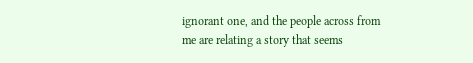ignorant one, and the people across from me are relating a story that seems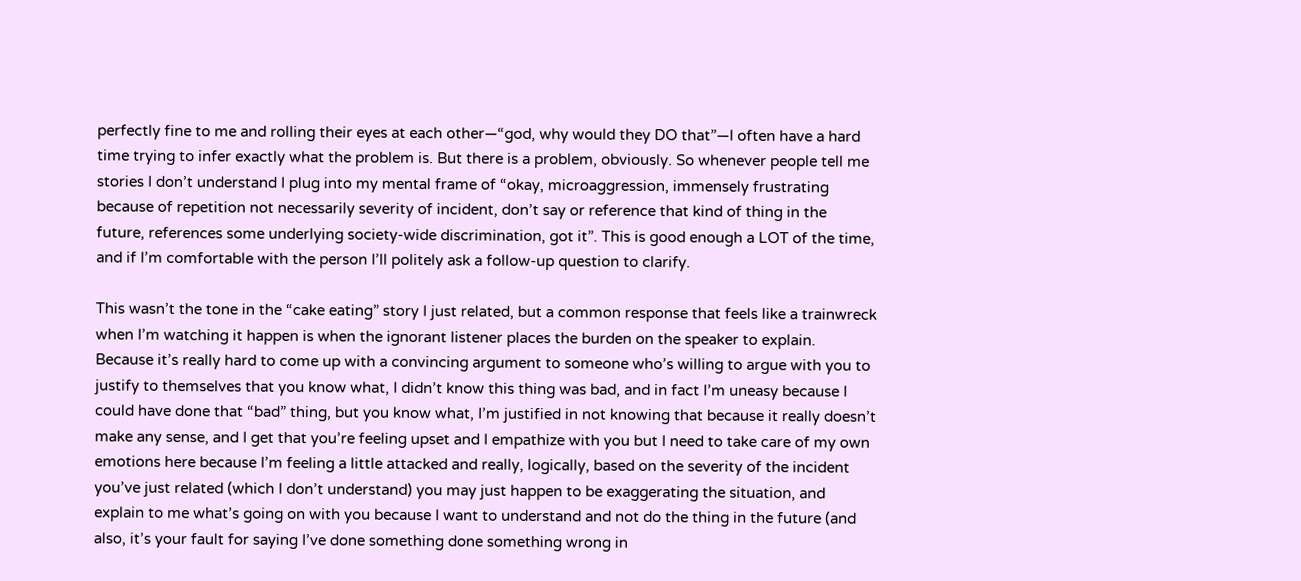perfectly fine to me and rolling their eyes at each other—“god, why would they DO that”—I often have a hard time trying to infer exactly what the problem is. But there is a problem, obviously. So whenever people tell me stories I don’t understand I plug into my mental frame of “okay, microaggression, immensely frustrating because of repetition not necessarily severity of incident, don’t say or reference that kind of thing in the future, references some underlying society-wide discrimination, got it”. This is good enough a LOT of the time, and if I’m comfortable with the person I’ll politely ask a follow-up question to clarify.

This wasn’t the tone in the “cake eating” story I just related, but a common response that feels like a trainwreck when I’m watching it happen is when the ignorant listener places the burden on the speaker to explain. Because it’s really hard to come up with a convincing argument to someone who’s willing to argue with you to justify to themselves that you know what, I didn’t know this thing was bad, and in fact I’m uneasy because I could have done that “bad” thing, but you know what, I’m justified in not knowing that because it really doesn’t make any sense, and I get that you’re feeling upset and I empathize with you but I need to take care of my own emotions here because I’m feeling a little attacked and really, logically, based on the severity of the incident you’ve just related (which I don’t understand) you may just happen to be exaggerating the situation, and explain to me what’s going on with you because I want to understand and not do the thing in the future (and also, it’s your fault for saying I’ve done something done something wrong in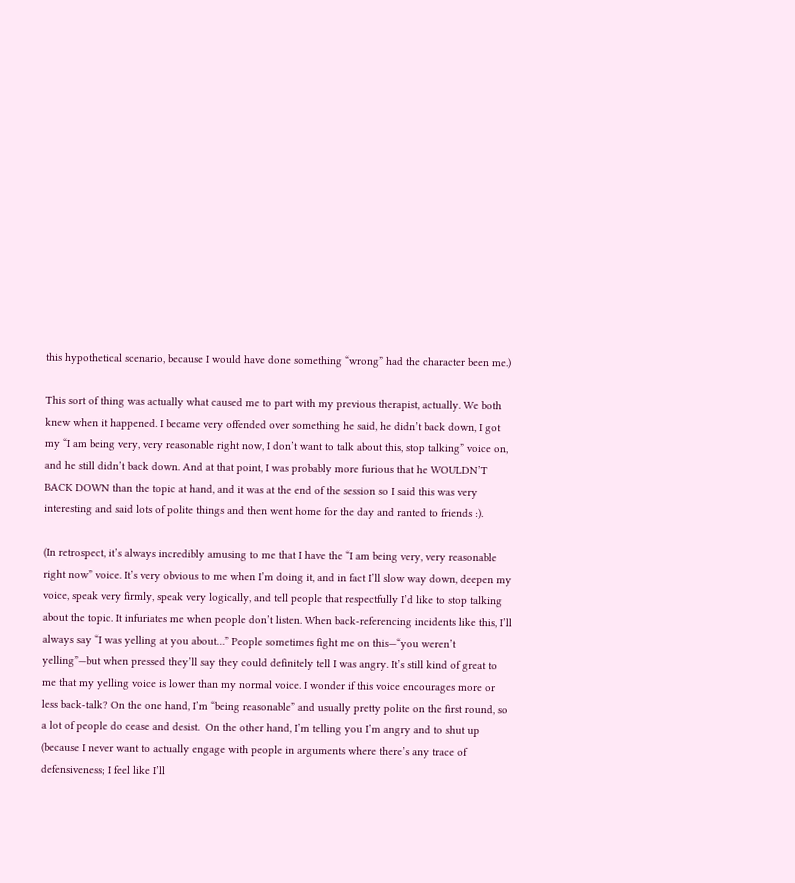this hypothetical scenario, because I would have done something “wrong” had the character been me.)

This sort of thing was actually what caused me to part with my previous therapist, actually. We both knew when it happened. I became very offended over something he said, he didn’t back down, I got my “I am being very, very reasonable right now, I don’t want to talk about this, stop talking” voice on, and he still didn’t back down. And at that point, I was probably more furious that he WOULDN’T BACK DOWN than the topic at hand, and it was at the end of the session so I said this was very interesting and said lots of polite things and then went home for the day and ranted to friends :).

(In retrospect, it’s always incredibly amusing to me that I have the “I am being very, very reasonable right now” voice. It’s very obvious to me when I’m doing it, and in fact I’ll slow way down, deepen my voice, speak very firmly, speak very logically, and tell people that respectfully I’d like to stop talking about the topic. It infuriates me when people don’t listen. When back-referencing incidents like this, I’ll always say “I was yelling at you about…” People sometimes fight me on this—“you weren’t yelling”—but when pressed they’ll say they could definitely tell I was angry. It’s still kind of great to me that my yelling voice is lower than my normal voice. I wonder if this voice encourages more or less back-talk? On the one hand, I’m “being reasonable” and usually pretty polite on the first round, so a lot of people do cease and desist.  On the other hand, I’m telling you I’m angry and to shut up (because I never want to actually engage with people in arguments where there’s any trace of defensiveness; I feel like I’ll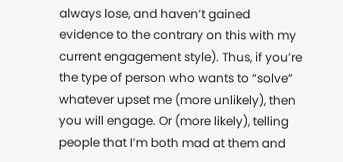always lose, and haven’t gained evidence to the contrary on this with my current engagement style). Thus, if you’re the type of person who wants to “solve” whatever upset me (more unlikely), then you will engage. Or (more likely), telling people that I’m both mad at them and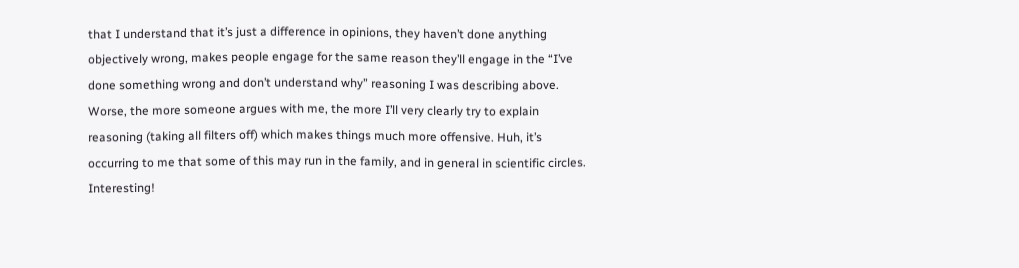that I understand that it’s just a difference in opinions, they haven’t done anything objectively wrong, makes people engage for the same reason they’ll engage in the “I’ve done something wrong and don’t understand why” reasoning I was describing above. Worse, the more someone argues with me, the more I’ll very clearly try to explain reasoning (taking all filters off) which makes things much more offensive. Huh, it’s occurring to me that some of this may run in the family, and in general in scientific circles. Interesting!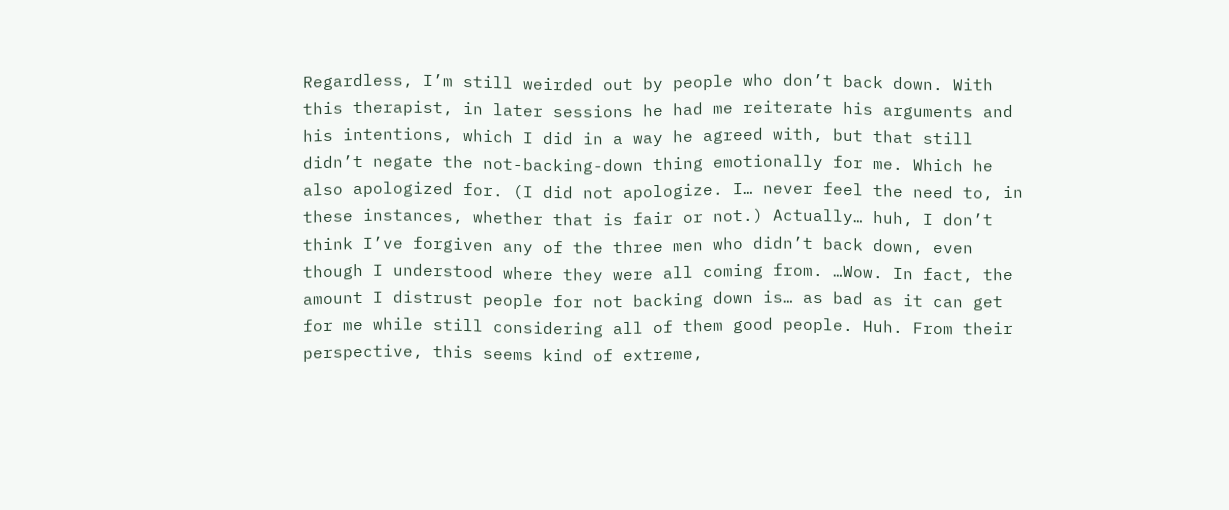Regardless, I’m still weirded out by people who don’t back down. With this therapist, in later sessions he had me reiterate his arguments and his intentions, which I did in a way he agreed with, but that still didn’t negate the not-backing-down thing emotionally for me. Which he also apologized for. (I did not apologize. I… never feel the need to, in these instances, whether that is fair or not.) Actually… huh, I don’t think I’ve forgiven any of the three men who didn’t back down, even though I understood where they were all coming from. …Wow. In fact, the amount I distrust people for not backing down is… as bad as it can get for me while still considering all of them good people. Huh. From their perspective, this seems kind of extreme,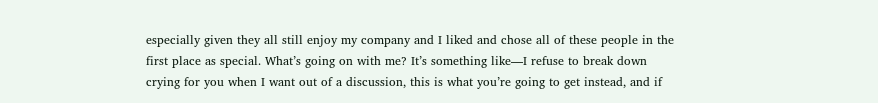especially given they all still enjoy my company and I liked and chose all of these people in the first place as special. What’s going on with me? It’s something like—I refuse to break down crying for you when I want out of a discussion, this is what you’re going to get instead, and if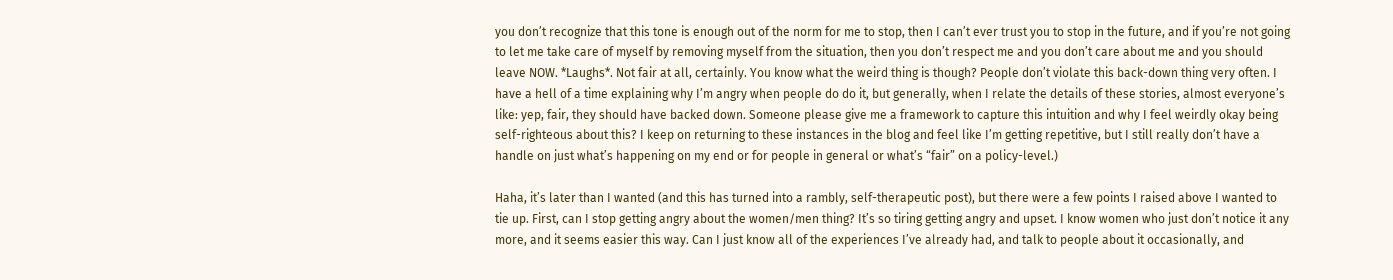you don’t recognize that this tone is enough out of the norm for me to stop, then I can’t ever trust you to stop in the future, and if you’re not going to let me take care of myself by removing myself from the situation, then you don’t respect me and you don’t care about me and you should leave NOW. *Laughs*. Not fair at all, certainly. You know what the weird thing is though? People don’t violate this back-down thing very often. I have a hell of a time explaining why I’m angry when people do do it, but generally, when I relate the details of these stories, almost everyone’s like: yep, fair, they should have backed down. Someone please give me a framework to capture this intuition and why I feel weirdly okay being self-righteous about this? I keep on returning to these instances in the blog and feel like I’m getting repetitive, but I still really don’t have a handle on just what’s happening on my end or for people in general or what’s “fair” on a policy-level.)

Haha, it’s later than I wanted (and this has turned into a rambly, self-therapeutic post), but there were a few points I raised above I wanted to tie up. First, can I stop getting angry about the women/men thing? It’s so tiring getting angry and upset. I know women who just don’t notice it any more, and it seems easier this way. Can I just know all of the experiences I’ve already had, and talk to people about it occasionally, and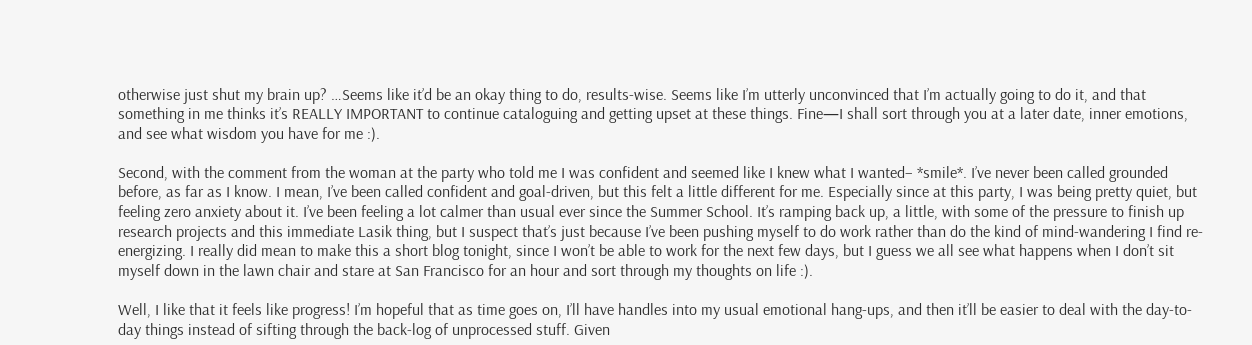otherwise just shut my brain up? …Seems like it’d be an okay thing to do, results-wise. Seems like I’m utterly unconvinced that I’m actually going to do it, and that something in me thinks it’s REALLY IMPORTANT to continue cataloguing and getting upset at these things. Fine—I shall sort through you at a later date, inner emotions, and see what wisdom you have for me :).

Second, with the comment from the woman at the party who told me I was confident and seemed like I knew what I wanted– *smile*. I’ve never been called grounded before, as far as I know. I mean, I’ve been called confident and goal-driven, but this felt a little different for me. Especially since at this party, I was being pretty quiet, but feeling zero anxiety about it. I’ve been feeling a lot calmer than usual ever since the Summer School. It’s ramping back up, a little, with some of the pressure to finish up research projects and this immediate Lasik thing, but I suspect that’s just because I’ve been pushing myself to do work rather than do the kind of mind-wandering I find re-energizing. I really did mean to make this a short blog tonight, since I won’t be able to work for the next few days, but I guess we all see what happens when I don’t sit myself down in the lawn chair and stare at San Francisco for an hour and sort through my thoughts on life :).

Well, I like that it feels like progress! I’m hopeful that as time goes on, I’ll have handles into my usual emotional hang-ups, and then it’ll be easier to deal with the day-to-day things instead of sifting through the back-log of unprocessed stuff. Given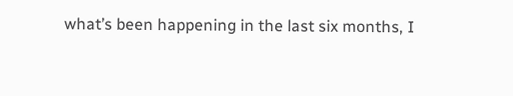what’s been happening in the last six months, I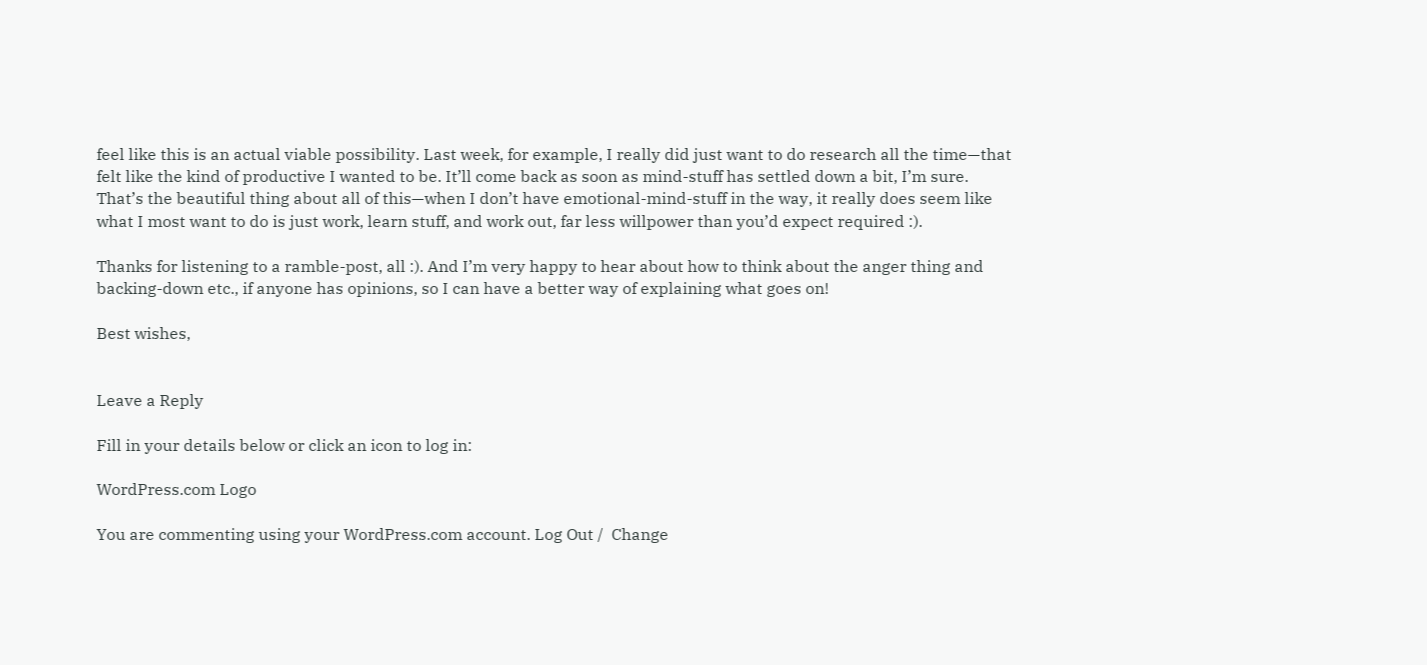feel like this is an actual viable possibility. Last week, for example, I really did just want to do research all the time—that felt like the kind of productive I wanted to be. It’ll come back as soon as mind-stuff has settled down a bit, I’m sure. That’s the beautiful thing about all of this—when I don’t have emotional-mind-stuff in the way, it really does seem like what I most want to do is just work, learn stuff, and work out, far less willpower than you’d expect required :).

Thanks for listening to a ramble-post, all :). And I’m very happy to hear about how to think about the anger thing and backing-down etc., if anyone has opinions, so I can have a better way of explaining what goes on!

Best wishes,


Leave a Reply

Fill in your details below or click an icon to log in:

WordPress.com Logo

You are commenting using your WordPress.com account. Log Out /  Change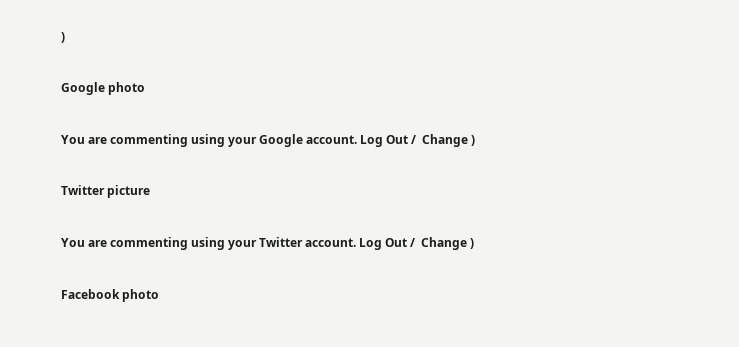)

Google photo

You are commenting using your Google account. Log Out /  Change )

Twitter picture

You are commenting using your Twitter account. Log Out /  Change )

Facebook photo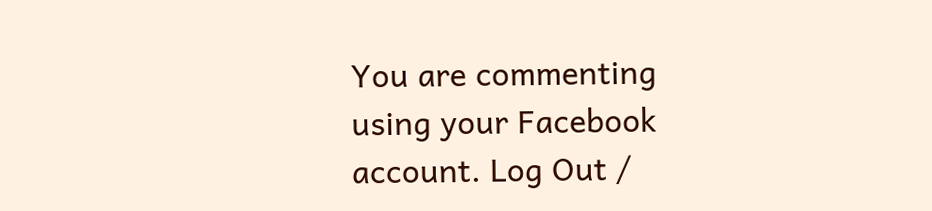You are commenting using your Facebook account. Log Out /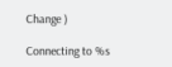Change )

Connecting to %s